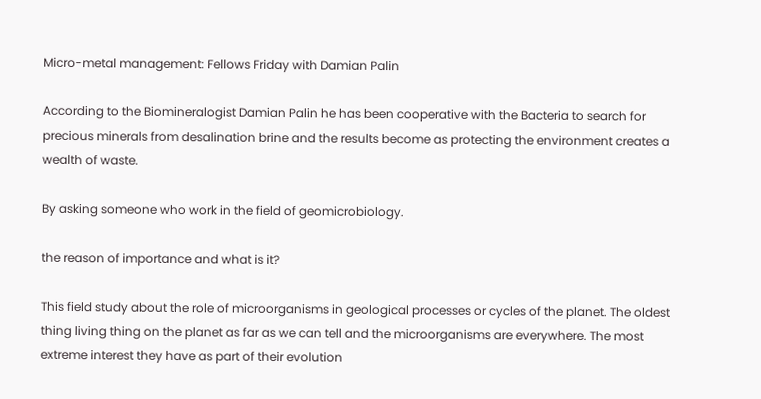Micro-metal management: Fellows Friday with Damian Palin

According to the Biomineralogist Damian Palin he has been cooperative with the Bacteria to search for precious minerals from desalination brine and the results become as protecting the environment creates a wealth of waste.

By asking someone who work in the field of geomicrobiology.

the reason of importance and what is it?

This field study about the role of microorganisms in geological processes or cycles of the planet. The oldest thing living thing on the planet as far as we can tell and the microorganisms are everywhere. The most extreme interest they have as part of their evolution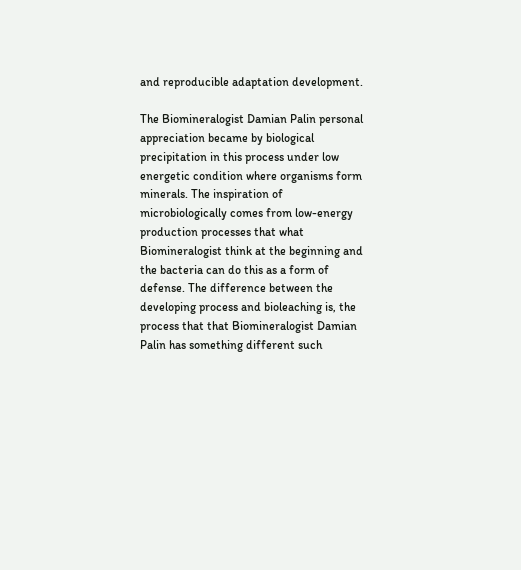and reproducible adaptation development.

The Biomineralogist Damian Palin personal appreciation became by biological precipitation in this process under low energetic condition where organisms form minerals. The inspiration of microbiologically comes from low-energy production processes that what Biomineralogist think at the beginning and the bacteria can do this as a form of defense. The difference between the developing process and bioleaching is, the process that that Biomineralogist Damian Palin has something different such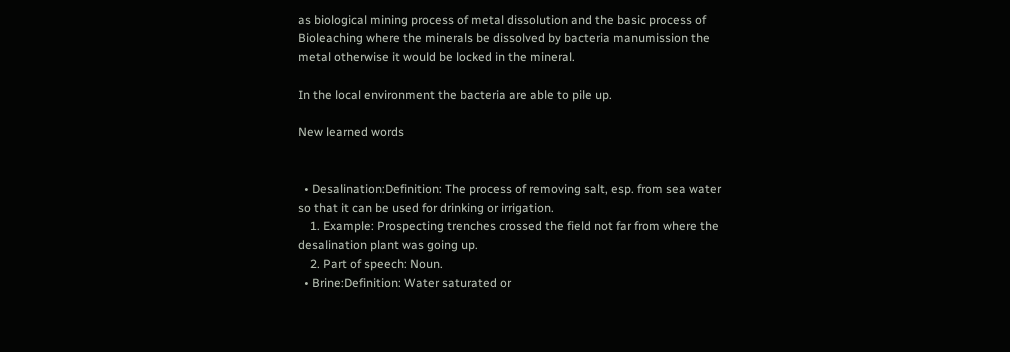as biological mining process of metal dissolution and the basic process of Bioleaching where the minerals be dissolved by bacteria manumission the metal otherwise it would be locked in the mineral.

In the local environment the bacteria are able to pile up.

New learned words


  • Desalination:Definition: The process of removing salt, esp. from sea water so that it can be used for drinking or irrigation.
    1. Example: Prospecting trenches crossed the field not far from where the desalination plant was going up.
    2. Part of speech: Noun.
  • Brine:Definition: Water saturated or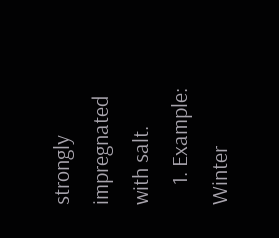strongly impregnated with salt.
    1. Example: Winter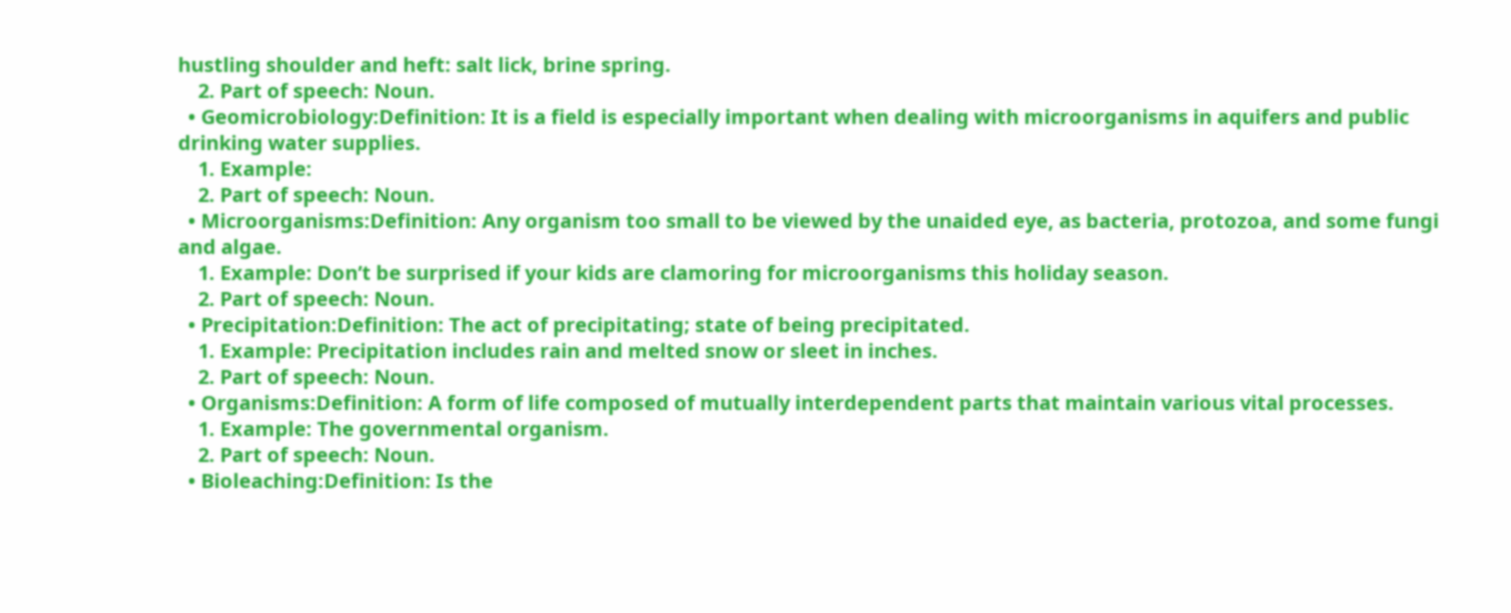hustling shoulder and heft: salt lick, brine spring.
    2. Part of speech: Noun.
  • Geomicrobiology:Definition: It is a field is especially important when dealing with microorganisms in aquifers and public drinking water supplies.
    1. Example:
    2. Part of speech: Noun.
  • Microorganisms:Definition: Any organism too small to be viewed by the unaided eye, as bacteria, protozoa, and some fungi and algae.
    1. Example: Don’t be surprised if your kids are clamoring for microorganisms this holiday season.
    2. Part of speech: Noun.
  • Precipitation:Definition: The act of precipitating; state of being precipitated.
    1. Example: Precipitation includes rain and melted snow or sleet in inches.
    2. Part of speech: Noun.
  • Organisms:Definition: A form of life composed of mutually interdependent parts that maintain various vital processes.
    1. Example: The governmental organism.
    2. Part of speech: Noun.
  • Bioleaching:Definition: Is the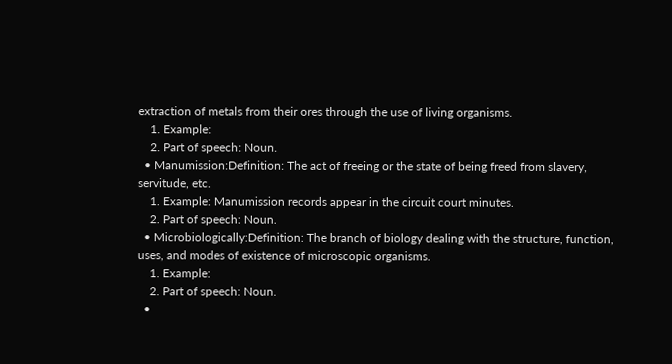extraction of metals from their ores through the use of living organisms.
    1. Example:
    2. Part of speech: Noun.
  • Manumission:Definition: The act of freeing or the state of being freed from slavery, servitude, etc.
    1. Example: Manumission records appear in the circuit court minutes.
    2. Part of speech: Noun.
  • Microbiologically:Definition: The branch of biology dealing with the structure, function, uses, and modes of existence of microscopic organisms.
    1. Example:
    2. Part of speech: Noun.
  •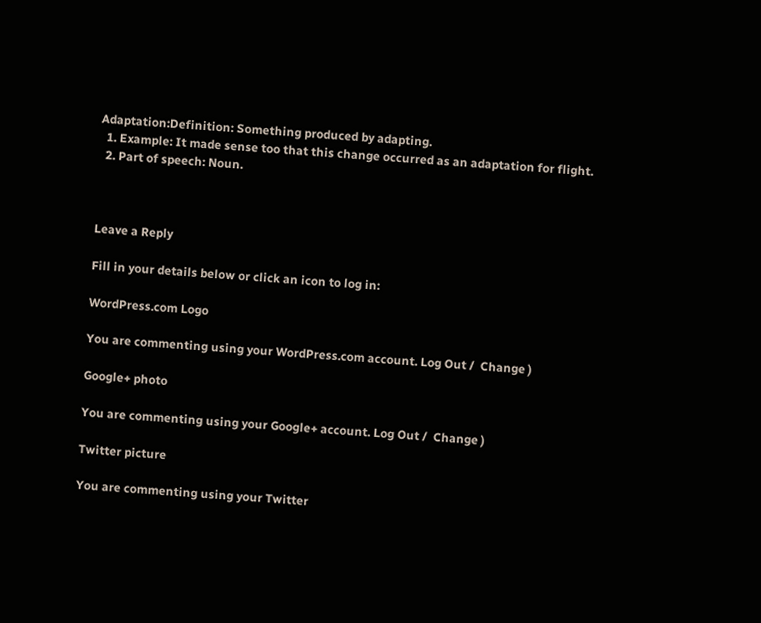Adaptation:Definition: Something produced by adapting.
  1. Example: It made sense too that this change occurred as an adaptation for flight.
  2. Part of speech: Noun.



Leave a Reply

Fill in your details below or click an icon to log in:

WordPress.com Logo

You are commenting using your WordPress.com account. Log Out /  Change )

Google+ photo

You are commenting using your Google+ account. Log Out /  Change )

Twitter picture

You are commenting using your Twitter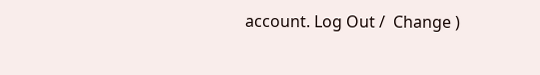account. Log Out /  Change )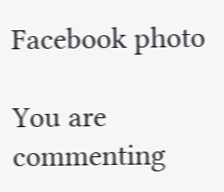Facebook photo

You are commenting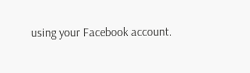using your Facebook account.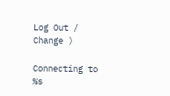Log Out /  Change )

Connecting to %s